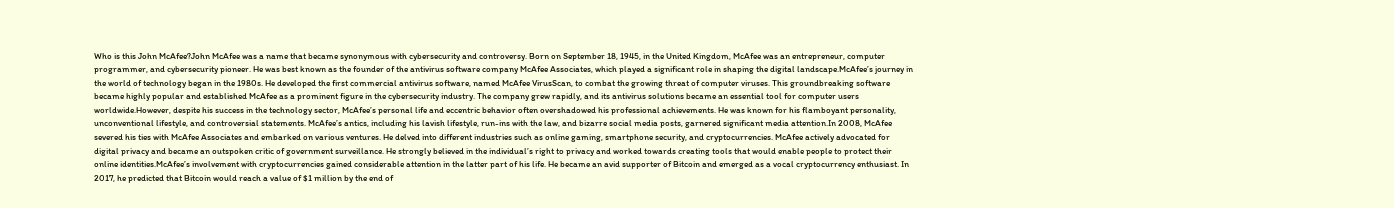Who is this John McAfee?John McAfee was a name that became synonymous with cybersecurity and controversy. Born on September 18, 1945, in the United Kingdom, McAfee was an entrepreneur, computer programmer, and cybersecurity pioneer. He was best known as the founder of the antivirus software company McAfee Associates, which played a significant role in shaping the digital landscape.McAfee’s journey in the world of technology began in the 1980s. He developed the first commercial antivirus software, named McAfee VirusScan, to combat the growing threat of computer viruses. This groundbreaking software became highly popular and established McAfee as a prominent figure in the cybersecurity industry. The company grew rapidly, and its antivirus solutions became an essential tool for computer users worldwide.However, despite his success in the technology sector, McAfee’s personal life and eccentric behavior often overshadowed his professional achievements. He was known for his flamboyant personality, unconventional lifestyle, and controversial statements. McAfee’s antics, including his lavish lifestyle, run-ins with the law, and bizarre social media posts, garnered significant media attention.In 2008, McAfee severed his ties with McAfee Associates and embarked on various ventures. He delved into different industries such as online gaming, smartphone security, and cryptocurrencies. McAfee actively advocated for digital privacy and became an outspoken critic of government surveillance. He strongly believed in the individual’s right to privacy and worked towards creating tools that would enable people to protect their online identities.McAfee’s involvement with cryptocurrencies gained considerable attention in the latter part of his life. He became an avid supporter of Bitcoin and emerged as a vocal cryptocurrency enthusiast. In 2017, he predicted that Bitcoin would reach a value of $1 million by the end of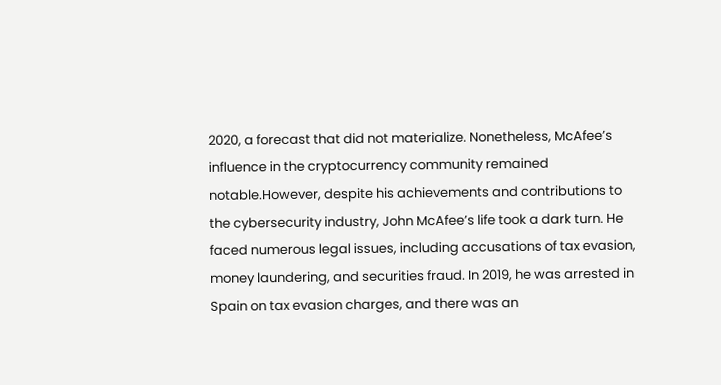2020, a forecast that did not materialize. Nonetheless, McAfee’s influence in the cryptocurrency community remained notable.However, despite his achievements and contributions to the cybersecurity industry, John McAfee’s life took a dark turn. He faced numerous legal issues, including accusations of tax evasion, money laundering, and securities fraud. In 2019, he was arrested in Spain on tax evasion charges, and there was an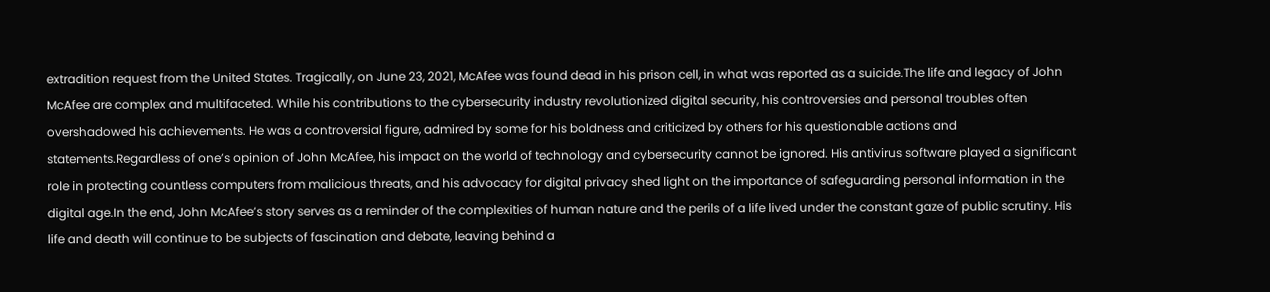extradition request from the United States. Tragically, on June 23, 2021, McAfee was found dead in his prison cell, in what was reported as a suicide.The life and legacy of John McAfee are complex and multifaceted. While his contributions to the cybersecurity industry revolutionized digital security, his controversies and personal troubles often overshadowed his achievements. He was a controversial figure, admired by some for his boldness and criticized by others for his questionable actions and statements.Regardless of one’s opinion of John McAfee, his impact on the world of technology and cybersecurity cannot be ignored. His antivirus software played a significant role in protecting countless computers from malicious threats, and his advocacy for digital privacy shed light on the importance of safeguarding personal information in the digital age.In the end, John McAfee’s story serves as a reminder of the complexities of human nature and the perils of a life lived under the constant gaze of public scrutiny. His life and death will continue to be subjects of fascination and debate, leaving behind a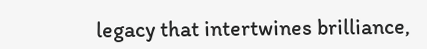legacy that intertwines brilliance,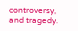controversy, and tragedy.